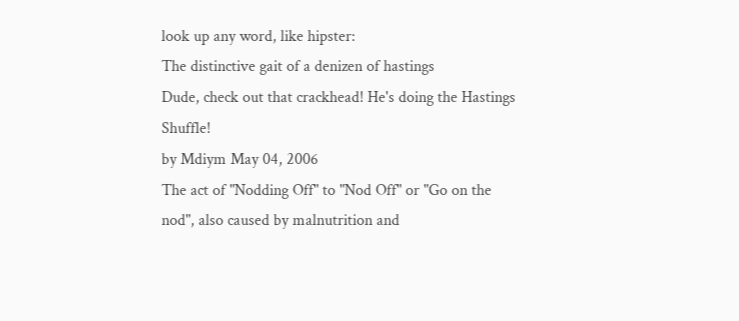look up any word, like hipster:
The distinctive gait of a denizen of hastings
Dude, check out that crackhead! He's doing the Hastings Shuffle!
by Mdiym May 04, 2006
The act of "Nodding Off" to "Nod Off" or "Go on the nod", also caused by malnutrition and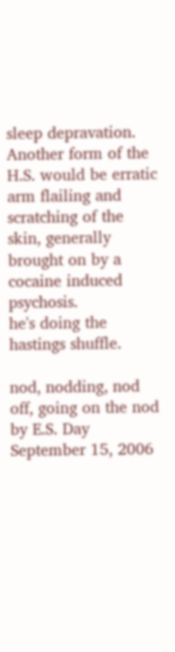sleep depravation. Another form of the H.S. would be erratic arm flailing and scratching of the skin, generally brought on by a cocaine induced psychosis.
he's doing the hastings shuffle.

nod, nodding, nod off, going on the nod
by E.S. Day September 15, 2006